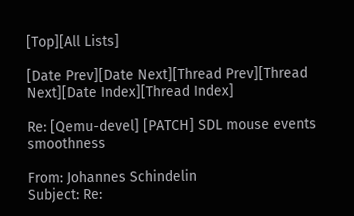[Top][All Lists]

[Date Prev][Date Next][Thread Prev][Thread Next][Date Index][Thread Index]

Re: [Qemu-devel] [PATCH] SDL mouse events smoothness

From: Johannes Schindelin
Subject: Re: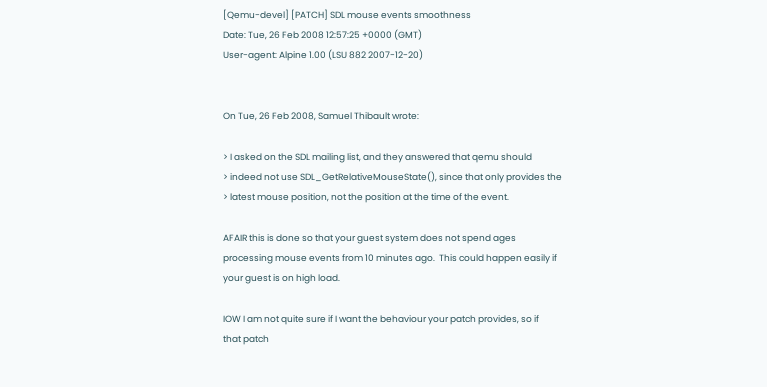[Qemu-devel] [PATCH] SDL mouse events smoothness
Date: Tue, 26 Feb 2008 12:57:25 +0000 (GMT)
User-agent: Alpine 1.00 (LSU 882 2007-12-20)


On Tue, 26 Feb 2008, Samuel Thibault wrote:

> I asked on the SDL mailing list, and they answered that qemu should
> indeed not use SDL_GetRelativeMouseState(), since that only provides the
> latest mouse position, not the position at the time of the event.

AFAIR this is done so that your guest system does not spend ages
processing mouse events from 10 minutes ago.  This could happen easily if
your guest is on high load.

IOW I am not quite sure if I want the behaviour your patch provides, so if
that patch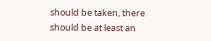should be taken, there should be at least an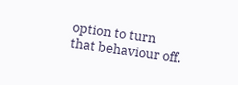option to turn
that behaviour off.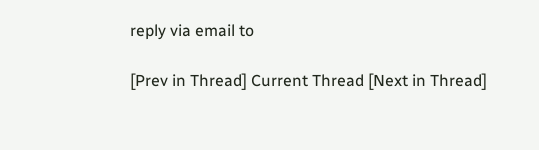reply via email to

[Prev in Thread] Current Thread [Next in Thread]